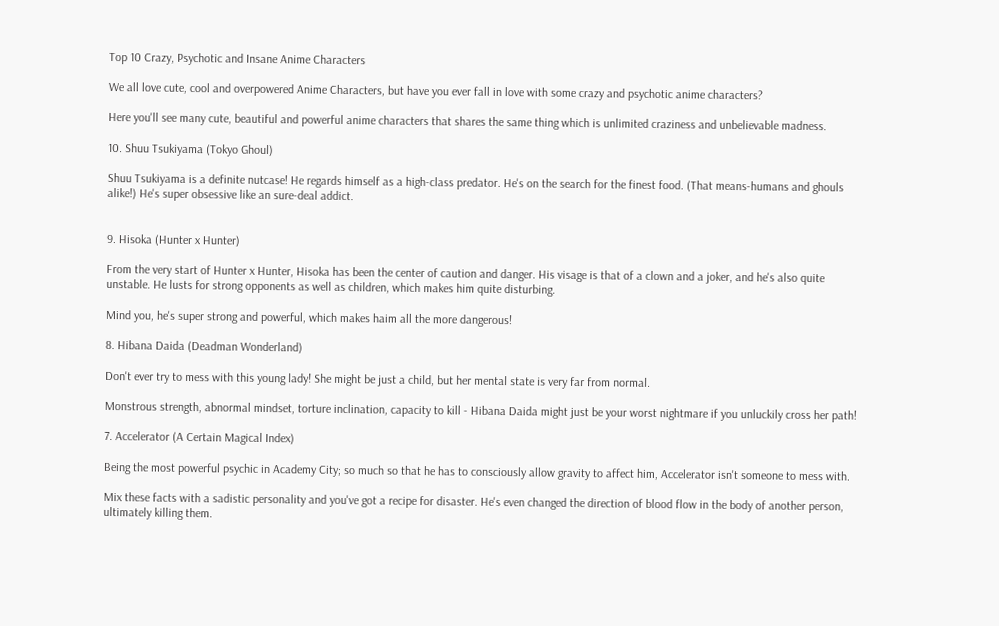Top 10 Crazy, Psychotic and Insane Anime Characters

We all love cute, cool and overpowered Anime Characters, but have you ever fall in love with some crazy and psychotic anime characters?

Here you'll see many cute, beautiful and powerful anime characters that shares the same thing which is unlimited craziness and unbelievable madness.

10. Shuu Tsukiyama (Tokyo Ghoul)

Shuu Tsukiyama is a definite nutcase! He regards himself as a high-class predator. He's on the search for the finest food. (That means-humans and ghouls alike!) He's super obsessive like an sure-deal addict.


9. Hisoka (Hunter x Hunter)

From the very start of Hunter x Hunter, Hisoka has been the center of caution and danger. His visage is that of a clown and a joker, and he's also quite unstable. He lusts for strong opponents as well as children, which makes him quite disturbing.

Mind you, he's super strong and powerful, which makes haim all the more dangerous!

8. Hibana Daida (Deadman Wonderland)

Don't ever try to mess with this young lady! She might be just a child, but her mental state is very far from normal.

Monstrous strength, abnormal mindset, torture inclination, capacity to kill - Hibana Daida might just be your worst nightmare if you unluckily cross her path!

7. Accelerator (A Certain Magical Index)

Being the most powerful psychic in Academy City; so much so that he has to consciously allow gravity to affect him, Accelerator isn't someone to mess with.

Mix these facts with a sadistic personality and you've got a recipe for disaster. He's even changed the direction of blood flow in the body of another person, ultimately killing them.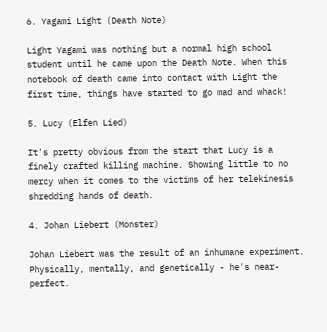6. Yagami Light (Death Note)

Light Yagami was nothing but a normal high school student until he came upon the Death Note. When this notebook of death came into contact with Light the first time, things have started to go mad and whack!

5. Lucy (Elfen Lied)

It's pretty obvious from the start that Lucy is a finely crafted killing machine. Showing little to no mercy when it comes to the victims of her telekinesis shredding hands of death.

4. Johan Liebert (Monster)

Johan Liebert was the result of an inhumane experiment. Physically, mentally, and genetically - he's near-perfect.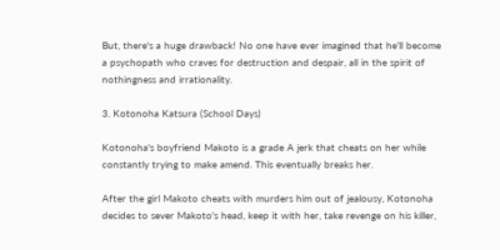But, there's a huge drawback! No one have ever imagined that he’ll become a psychopath who craves for destruction and despair, all in the spirit of nothingness and irrationality.

3. Kotonoha Katsura (School Days)

Kotonoha's boyfriend Makoto is a grade A jerk that cheats on her while constantly trying to make amend. This eventually breaks her.

After the girl Makoto cheats with murders him out of jealousy, Kotonoha decides to sever Makoto's head, keep it with her, take revenge on his killer,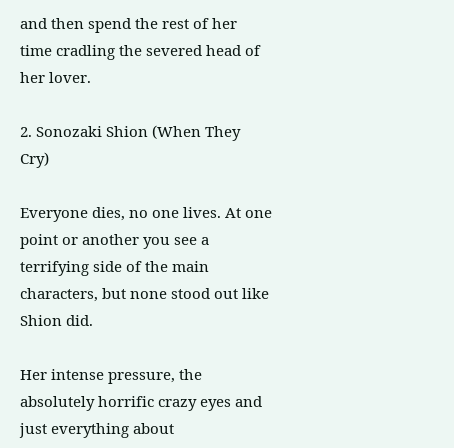and then spend the rest of her time cradling the severed head of her lover.

2. Sonozaki Shion (When They Cry)

Everyone dies, no one lives. At one point or another you see a terrifying side of the main characters, but none stood out like Shion did.

Her intense pressure, the absolutely horrific crazy eyes and just everything about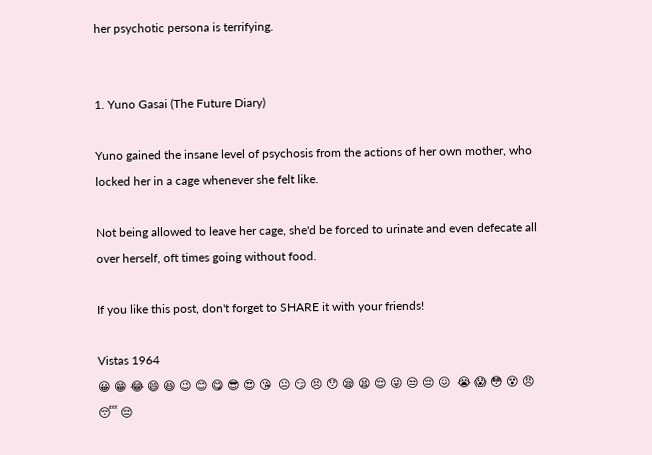her psychotic persona is terrifying.


1. Yuno Gasai (The Future Diary)

Yuno gained the insane level of psychosis from the actions of her own mother, who locked her in a cage whenever she felt like.

Not being allowed to leave her cage, she'd be forced to urinate and even defecate all over herself, oft times going without food.

If you like this post, don't forget to SHARE it with your friends!

Vistas 1964
😀 😁 😂 😄 😆 😉 😊 😋 😎 😍 😘  😐 😏 😣 😯 😪 😫 😌 😜 😒 😔 😖  😭 😱 😳 😵 😠   😴 😔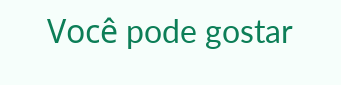Você pode gostar